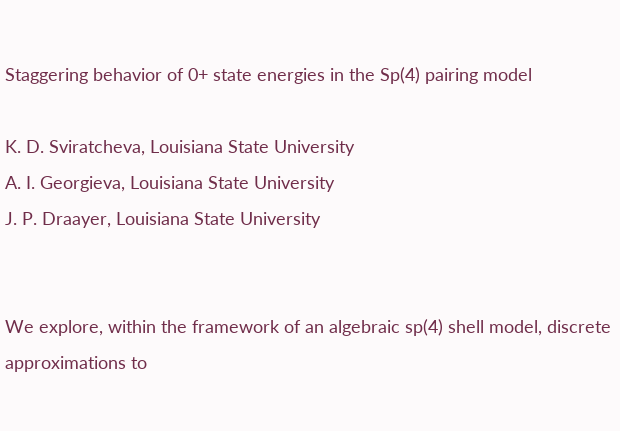Staggering behavior of 0+ state energies in the Sp(4) pairing model

K. D. Sviratcheva, Louisiana State University
A. I. Georgieva, Louisiana State University
J. P. Draayer, Louisiana State University


We explore, within the framework of an algebraic sp(4) shell model, discrete approximations to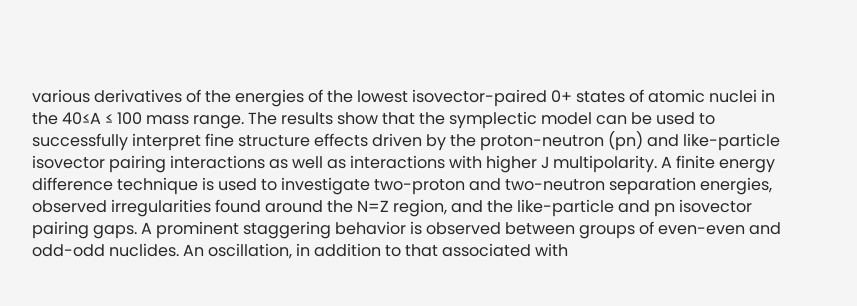various derivatives of the energies of the lowest isovector-paired 0+ states of atomic nuclei in the 40≤A ≤ 100 mass range. The results show that the symplectic model can be used to successfully interpret fine structure effects driven by the proton-neutron (pn) and like-particle isovector pairing interactions as well as interactions with higher J multipolarity. A finite energy difference technique is used to investigate two-proton and two-neutron separation energies, observed irregularities found around the N=Z region, and the like-particle and pn isovector pairing gaps. A prominent staggering behavior is observed between groups of even-even and odd-odd nuclides. An oscillation, in addition to that associated with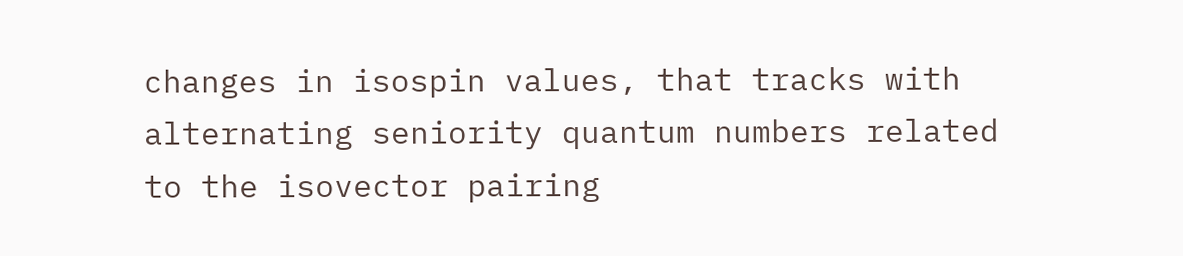changes in isospin values, that tracks with alternating seniority quantum numbers related to the isovector pairing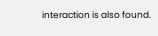interaction is also found.